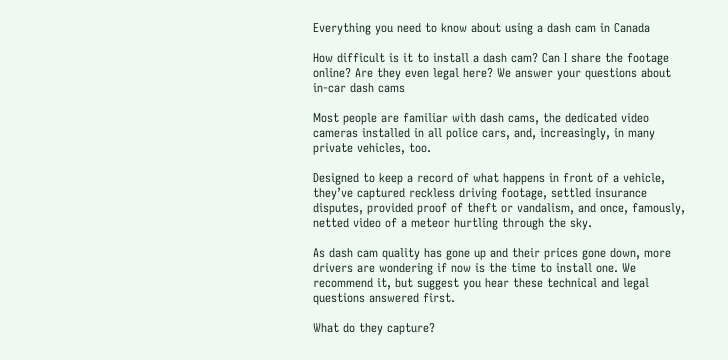Everything you need to know about using a dash cam in Canada

How difficult is it to install a dash cam? Can I share the footage online? Are they even legal here? We answer your questions about in-car dash cams

Most people are familiar with dash cams, the dedicated video cameras installed in all police cars, and, increasingly, in many private vehicles, too.

Designed to keep a record of what happens in front of a vehicle, they’ve captured reckless driving footage, settled insurance disputes, provided proof of theft or vandalism, and once, famously, netted video of a meteor hurtling through the sky.

As dash cam quality has gone up and their prices gone down, more drivers are wondering if now is the time to install one. We recommend it, but suggest you hear these technical and legal questions answered first.

What do they capture?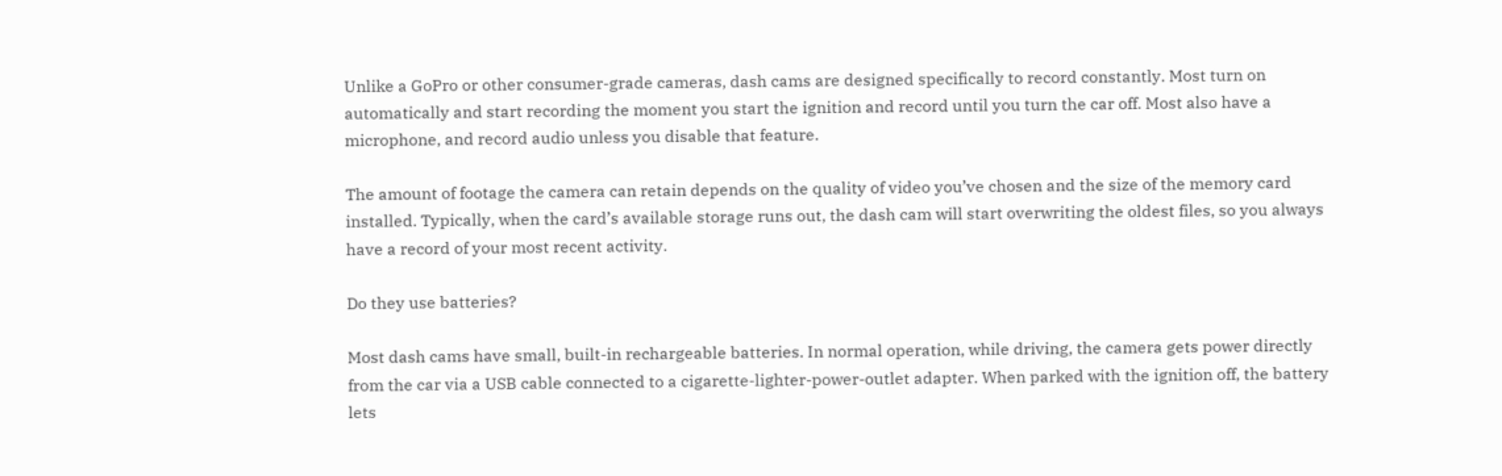Unlike a GoPro or other consumer-grade cameras, dash cams are designed specifically to record constantly. Most turn on automatically and start recording the moment you start the ignition and record until you turn the car off. Most also have a microphone, and record audio unless you disable that feature.

The amount of footage the camera can retain depends on the quality of video you’ve chosen and the size of the memory card installed. Typically, when the card’s available storage runs out, the dash cam will start overwriting the oldest files, so you always have a record of your most recent activity.

Do they use batteries?

Most dash cams have small, built-in rechargeable batteries. In normal operation, while driving, the camera gets power directly from the car via a USB cable connected to a cigarette-lighter-power-outlet adapter. When parked with the ignition off, the battery lets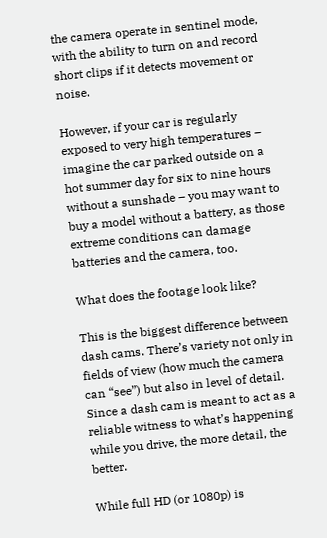the camera operate in sentinel mode, with the ability to turn on and record short clips if it detects movement or noise.

However, if your car is regularly exposed to very high temperatures – imagine the car parked outside on a hot summer day for six to nine hours without a sunshade – you may want to buy a model without a battery, as those extreme conditions can damage batteries and the camera, too.

What does the footage look like?

This is the biggest difference between dash cams. There’s variety not only in fields of view (how much the camera can “see”) but also in level of detail. Since a dash cam is meant to act as a reliable witness to what’s happening while you drive, the more detail, the better.

While full HD (or 1080p) is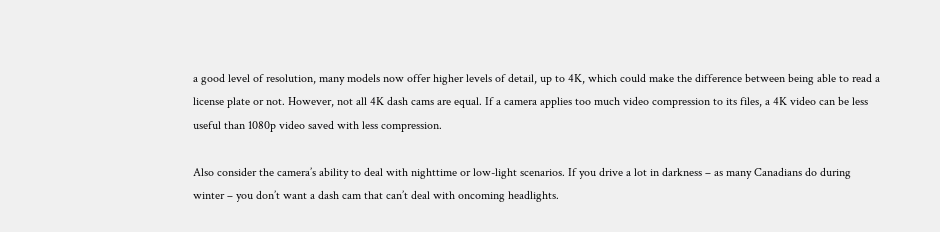a good level of resolution, many models now offer higher levels of detail, up to 4K, which could make the difference between being able to read a license plate or not. However, not all 4K dash cams are equal. If a camera applies too much video compression to its files, a 4K video can be less useful than 1080p video saved with less compression.

Also consider the camera’s ability to deal with nighttime or low-light scenarios. If you drive a lot in darkness – as many Canadians do during winter – you don’t want a dash cam that can’t deal with oncoming headlights.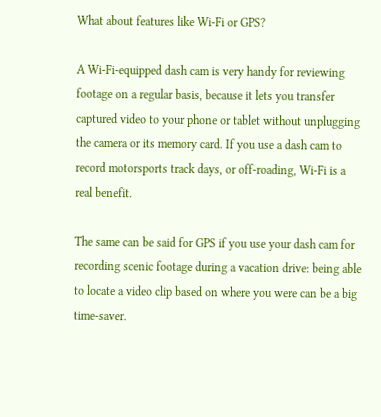What about features like Wi-Fi or GPS?

A Wi-Fi-equipped dash cam is very handy for reviewing footage on a regular basis, because it lets you transfer captured video to your phone or tablet without unplugging the camera or its memory card. If you use a dash cam to record motorsports track days, or off-roading, Wi-Fi is a real benefit.

The same can be said for GPS if you use your dash cam for recording scenic footage during a vacation drive: being able to locate a video clip based on where you were can be a big time-saver.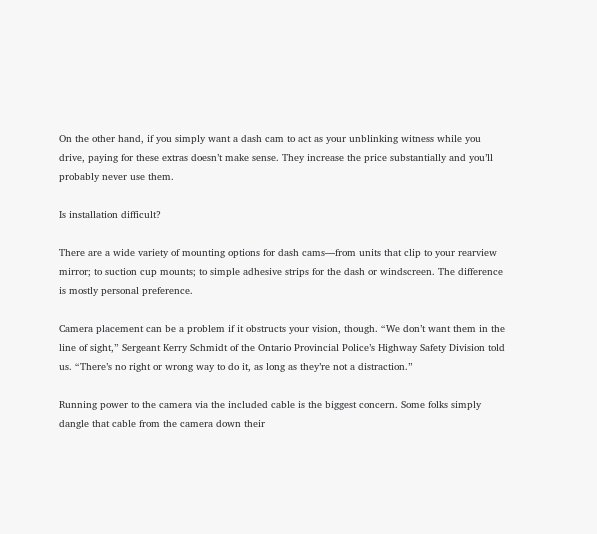On the other hand, if you simply want a dash cam to act as your unblinking witness while you drive, paying for these extras doesn’t make sense. They increase the price substantially and you’ll probably never use them.

Is installation difficult?

There are a wide variety of mounting options for dash cams—from units that clip to your rearview mirror; to suction cup mounts; to simple adhesive strips for the dash or windscreen. The difference is mostly personal preference.

Camera placement can be a problem if it obstructs your vision, though. “We don’t want them in the line of sight,” Sergeant Kerry Schmidt of the Ontario Provincial Police’s Highway Safety Division told us. “There’s no right or wrong way to do it, as long as they’re not a distraction.”

Running power to the camera via the included cable is the biggest concern. Some folks simply dangle that cable from the camera down their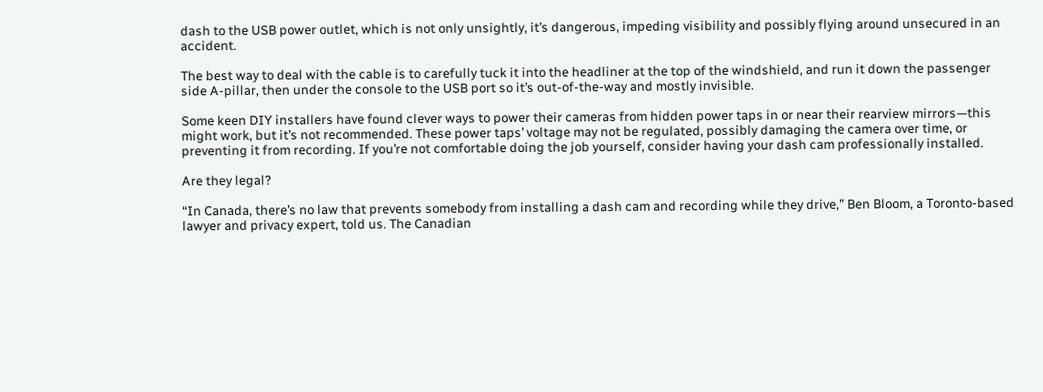dash to the USB power outlet, which is not only unsightly, it’s dangerous, impeding visibility and possibly flying around unsecured in an accident.

The best way to deal with the cable is to carefully tuck it into the headliner at the top of the windshield, and run it down the passenger side A-pillar, then under the console to the USB port so it’s out-of-the-way and mostly invisible.

Some keen DIY installers have found clever ways to power their cameras from hidden power taps in or near their rearview mirrors—this might work, but it’s not recommended. These power taps’ voltage may not be regulated, possibly damaging the camera over time, or preventing it from recording. If you’re not comfortable doing the job yourself, consider having your dash cam professionally installed.

Are they legal?

“In Canada, there’s no law that prevents somebody from installing a dash cam and recording while they drive,” Ben Bloom, a Toronto-based lawyer and privacy expert, told us. The Canadian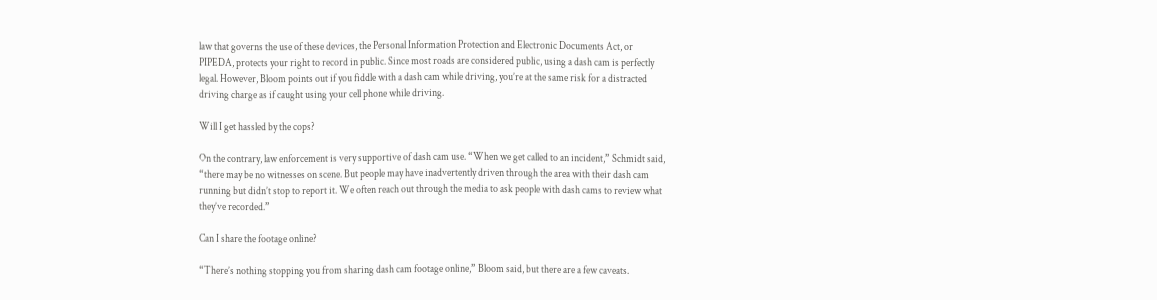law that governs the use of these devices, the Personal Information Protection and Electronic Documents Act, or PIPEDA, protects your right to record in public. Since most roads are considered public, using a dash cam is perfectly legal. However, Bloom points out if you fiddle with a dash cam while driving, you’re at the same risk for a distracted driving charge as if caught using your cell phone while driving.

Will I get hassled by the cops?

On the contrary, law enforcement is very supportive of dash cam use. “When we get called to an incident,” Schmidt said, “there may be no witnesses on scene. But people may have inadvertently driven through the area with their dash cam running but didn’t stop to report it. We often reach out through the media to ask people with dash cams to review what they’ve recorded.”

Can I share the footage online?

“There’s nothing stopping you from sharing dash cam footage online,” Bloom said, but there are a few caveats.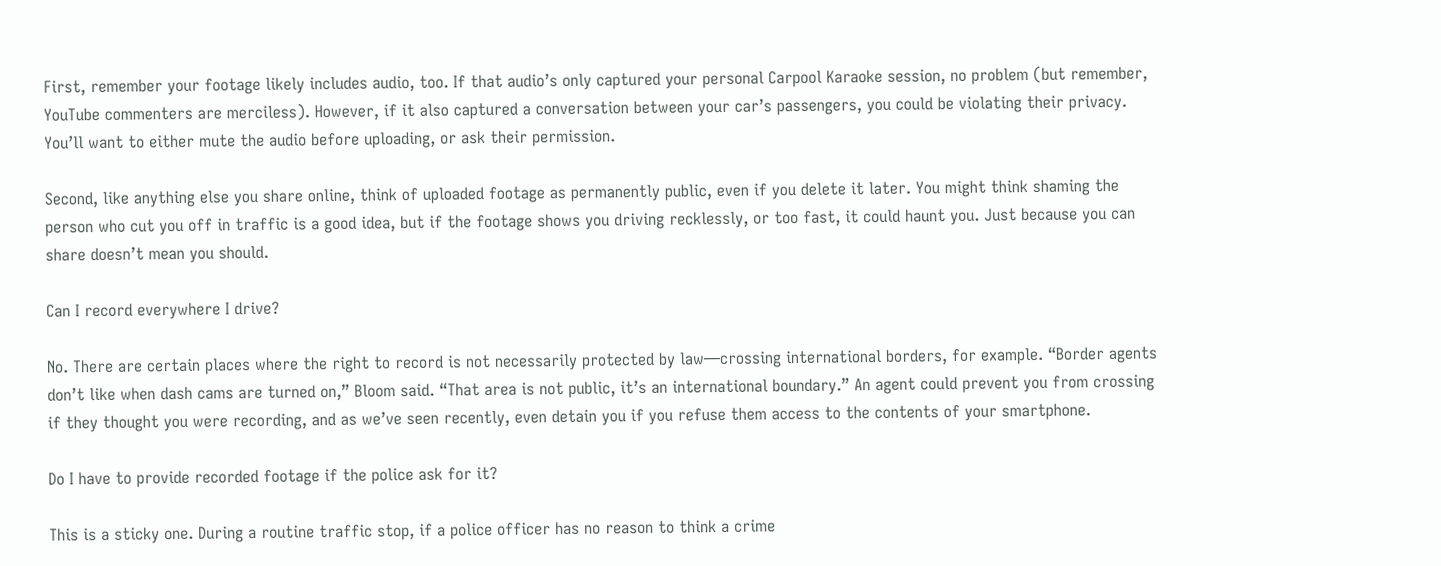First, remember your footage likely includes audio, too. If that audio’s only captured your personal Carpool Karaoke session, no problem (but remember, YouTube commenters are merciless). However, if it also captured a conversation between your car’s passengers, you could be violating their privacy. You’ll want to either mute the audio before uploading, or ask their permission.

Second, like anything else you share online, think of uploaded footage as permanently public, even if you delete it later. You might think shaming the person who cut you off in traffic is a good idea, but if the footage shows you driving recklessly, or too fast, it could haunt you. Just because you can share doesn’t mean you should.

Can I record everywhere I drive?

No. There are certain places where the right to record is not necessarily protected by law—crossing international borders, for example. “Border agents don’t like when dash cams are turned on,” Bloom said. “That area is not public, it’s an international boundary.” An agent could prevent you from crossing if they thought you were recording, and as we’ve seen recently, even detain you if you refuse them access to the contents of your smartphone.

Do I have to provide recorded footage if the police ask for it?

This is a sticky one. During a routine traffic stop, if a police officer has no reason to think a crime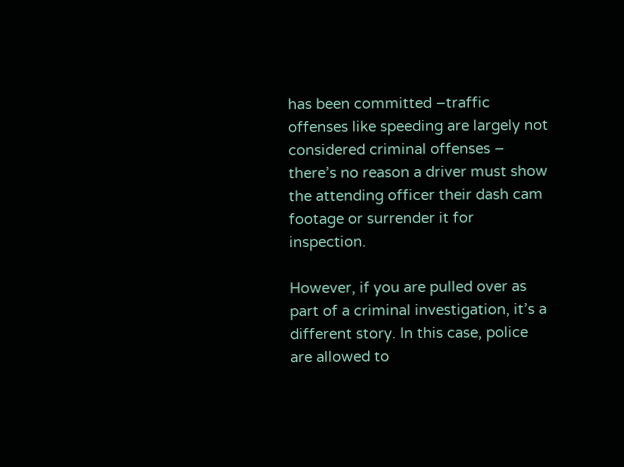has been committed –traffic offenses like speeding are largely not considered criminal offenses – there’s no reason a driver must show the attending officer their dash cam footage or surrender it for inspection.

However, if you are pulled over as part of a criminal investigation, it’s a different story. In this case, police are allowed to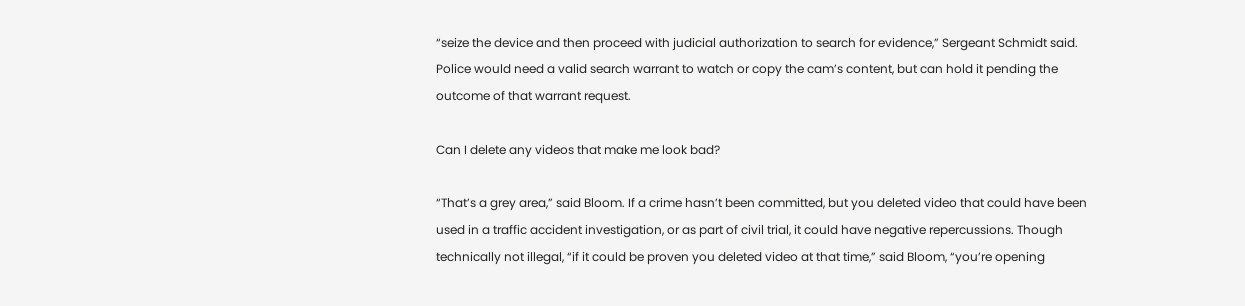“seize the device and then proceed with judicial authorization to search for evidence,” Sergeant Schmidt said. Police would need a valid search warrant to watch or copy the cam’s content, but can hold it pending the outcome of that warrant request.

Can I delete any videos that make me look bad?

“That’s a grey area,” said Bloom. If a crime hasn’t been committed, but you deleted video that could have been used in a traffic accident investigation, or as part of civil trial, it could have negative repercussions. Though technically not illegal, “if it could be proven you deleted video at that time,” said Bloom, “you’re opening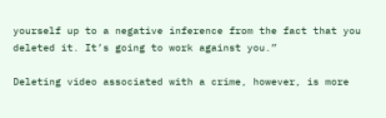yourself up to a negative inference from the fact that you deleted it. It’s going to work against you.”

Deleting video associated with a crime, however, is more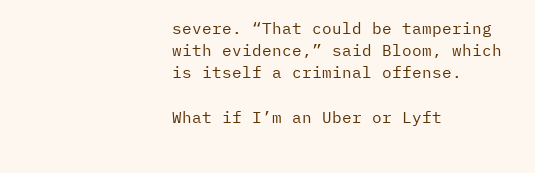severe. “That could be tampering with evidence,” said Bloom, which is itself a criminal offense.

What if I’m an Uber or Lyft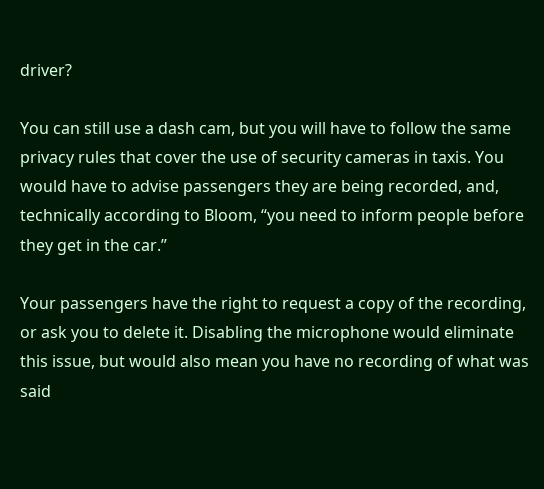driver?

You can still use a dash cam, but you will have to follow the same privacy rules that cover the use of security cameras in taxis. You would have to advise passengers they are being recorded, and, technically according to Bloom, “you need to inform people before they get in the car.”

Your passengers have the right to request a copy of the recording, or ask you to delete it. Disabling the microphone would eliminate this issue, but would also mean you have no recording of what was said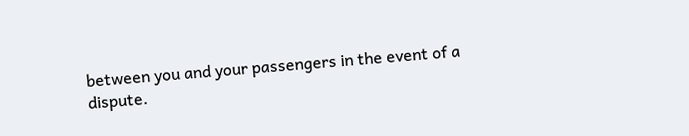between you and your passengers in the event of a dispute.